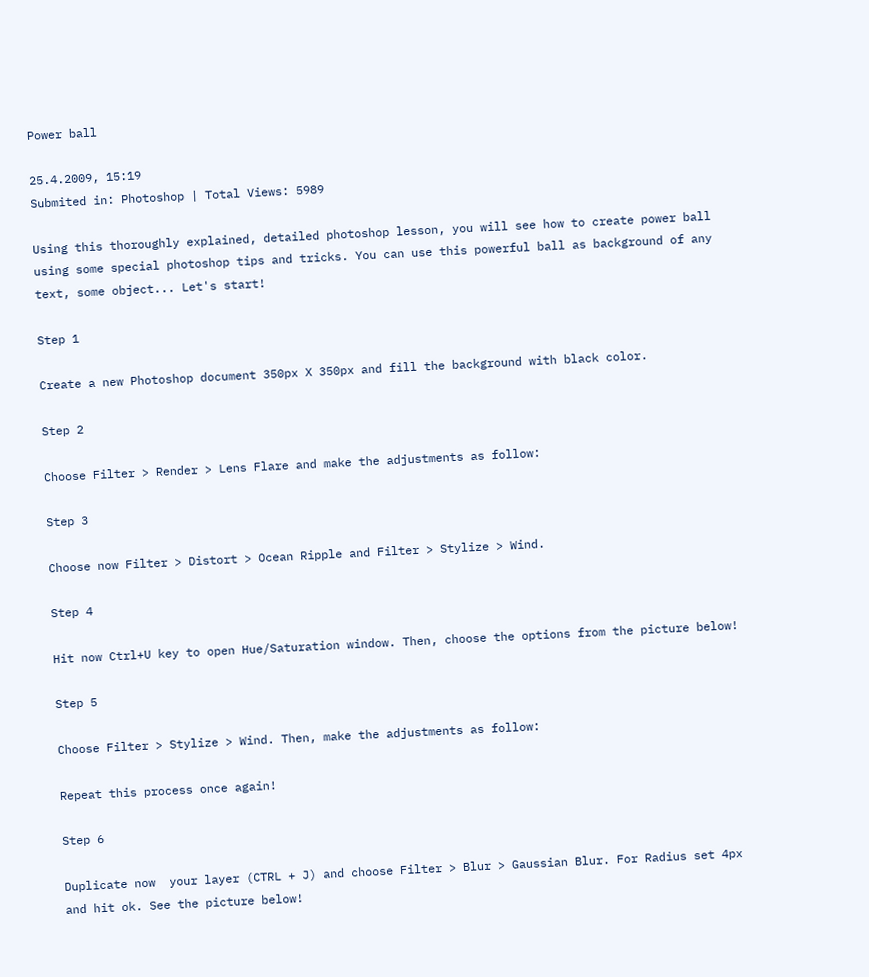Power ball

25.4.2009, 15:19
Submited in: Photoshop | Total Views: 5989

Using this thoroughly explained, detailed photoshop lesson, you will see how to create power ball using some special photoshop tips and tricks. You can use this powerful ball as background of any text, some object... Let's start!

Step 1

Create a new Photoshop document 350px X 350px and fill the background with black color.

Step 2

Choose Filter > Render > Lens Flare and make the adjustments as follow:

Step 3

Choose now Filter > Distort > Ocean Ripple and Filter > Stylize > Wind.

Step 4

Hit now Ctrl+U key to open Hue/Saturation window. Then, choose the options from the picture below!

Step 5

Choose Filter > Stylize > Wind. Then, make the adjustments as follow:

Repeat this process once again!

Step 6

Duplicate now  your layer (CTRL + J) and choose Filter > Blur > Gaussian Blur. For Radius set 4px and hit ok. See the picture below!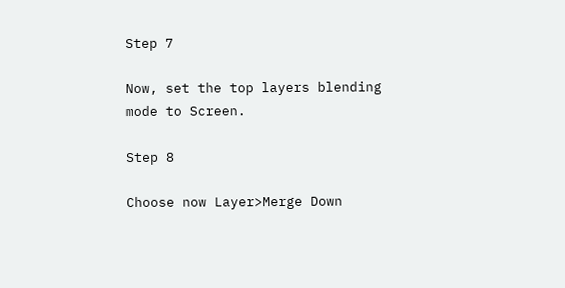Step 7

Now, set the top layers blending mode to Screen.

Step 8

Choose now Layer>Merge Down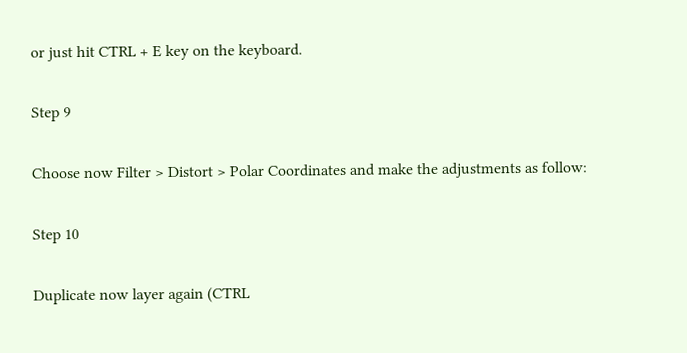or just hit CTRL + E key on the keyboard.

Step 9

Choose now Filter > Distort > Polar Coordinates and make the adjustments as follow:

Step 10

Duplicate now layer again (CTRL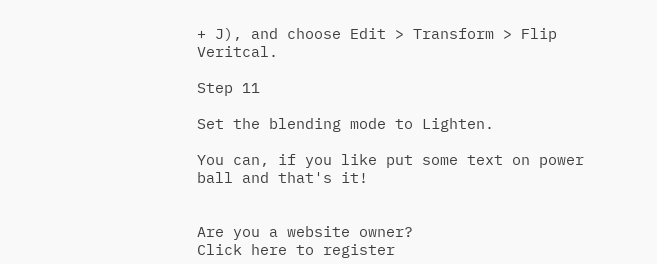+ J), and choose Edit > Transform > Flip Veritcal.

Step 11

Set the blending mode to Lighten.

You can, if you like put some text on power ball and that's it!


Are you a website owner?
Click here to register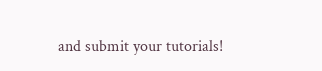and submit your tutorials!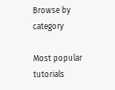Browse by category

Most popular tutorials